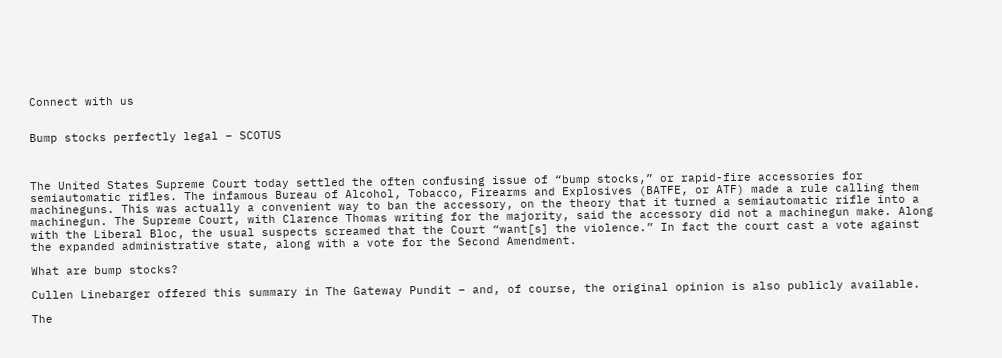Connect with us


Bump stocks perfectly legal – SCOTUS



The United States Supreme Court today settled the often confusing issue of “bump stocks,” or rapid-fire accessories for semiautomatic rifles. The infamous Bureau of Alcohol, Tobacco, Firearms and Explosives (BATFE, or ATF) made a rule calling them machineguns. This was actually a convenient way to ban the accessory, on the theory that it turned a semiautomatic rifle into a machinegun. The Supreme Court, with Clarence Thomas writing for the majority, said the accessory did not a machinegun make. Along with the Liberal Bloc, the usual suspects screamed that the Court “want[s] the violence.” In fact the court cast a vote against the expanded administrative state, along with a vote for the Second Amendment.

What are bump stocks?

Cullen Linebarger offered this summary in The Gateway Pundit – and, of course, the original opinion is also publicly available.

The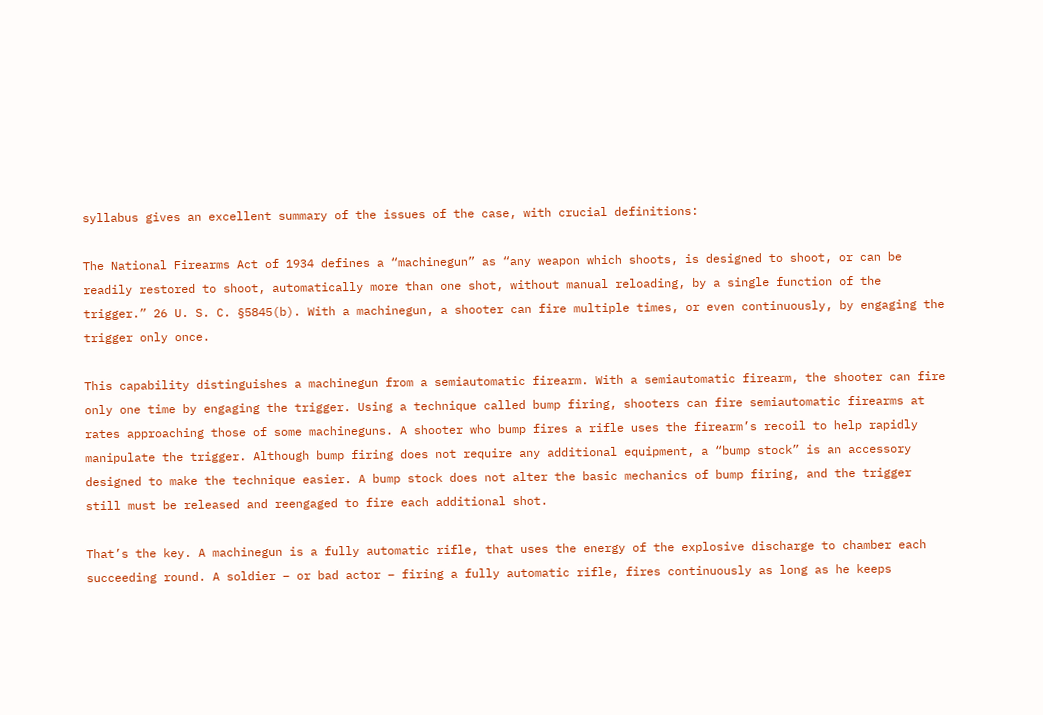syllabus gives an excellent summary of the issues of the case, with crucial definitions:

The National Firearms Act of 1934 defines a “machinegun” as “any weapon which shoots, is designed to shoot, or can be readily restored to shoot, automatically more than one shot, without manual reloading, by a single function of the trigger.” 26 U. S. C. §5845(b). With a machinegun, a shooter can fire multiple times, or even continuously, by engaging the trigger only once.

This capability distinguishes a machinegun from a semiautomatic firearm. With a semiautomatic firearm, the shooter can fire only one time by engaging the trigger. Using a technique called bump firing, shooters can fire semiautomatic firearms at rates approaching those of some machineguns. A shooter who bump fires a rifle uses the firearm’s recoil to help rapidly manipulate the trigger. Although bump firing does not require any additional equipment, a “bump stock” is an accessory designed to make the technique easier. A bump stock does not alter the basic mechanics of bump firing, and the trigger still must be released and reengaged to fire each additional shot.

That’s the key. A machinegun is a fully automatic rifle, that uses the energy of the explosive discharge to chamber each succeeding round. A soldier – or bad actor – firing a fully automatic rifle, fires continuously as long as he keeps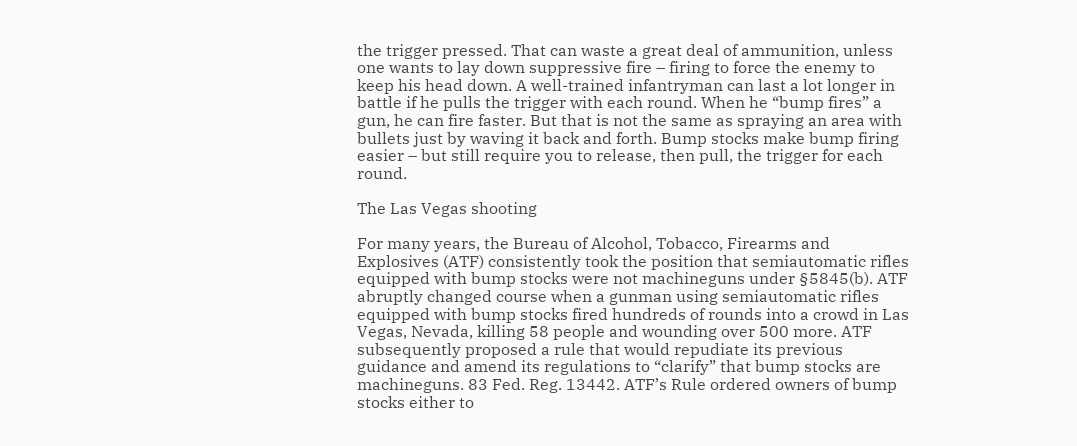the trigger pressed. That can waste a great deal of ammunition, unless one wants to lay down suppressive fire – firing to force the enemy to keep his head down. A well-trained infantryman can last a lot longer in battle if he pulls the trigger with each round. When he “bump fires” a gun, he can fire faster. But that is not the same as spraying an area with bullets just by waving it back and forth. Bump stocks make bump firing easier – but still require you to release, then pull, the trigger for each round.

The Las Vegas shooting

For many years, the Bureau of Alcohol, Tobacco, Firearms and Explosives (ATF) consistently took the position that semiautomatic rifles equipped with bump stocks were not machineguns under §5845(b). ATF abruptly changed course when a gunman using semiautomatic rifles equipped with bump stocks fired hundreds of rounds into a crowd in Las Vegas, Nevada, killing 58 people and wounding over 500 more. ATF subsequently proposed a rule that would repudiate its previous guidance and amend its regulations to “clarify” that bump stocks are machineguns. 83 Fed. Reg. 13442. ATF’s Rule ordered owners of bump stocks either to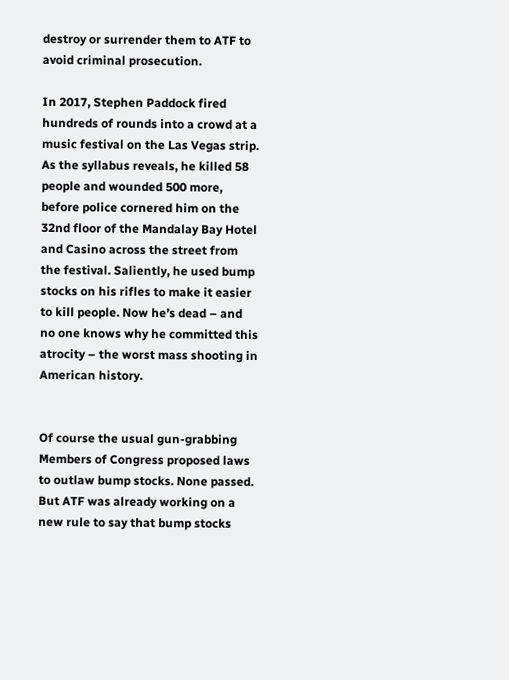destroy or surrender them to ATF to avoid criminal prosecution.

In 2017, Stephen Paddock fired hundreds of rounds into a crowd at a music festival on the Las Vegas strip. As the syllabus reveals, he killed 58 people and wounded 500 more, before police cornered him on the 32nd floor of the Mandalay Bay Hotel and Casino across the street from the festival. Saliently, he used bump stocks on his rifles to make it easier to kill people. Now he’s dead – and no one knows why he committed this atrocity – the worst mass shooting in American history.


Of course the usual gun-grabbing Members of Congress proposed laws to outlaw bump stocks. None passed. But ATF was already working on a new rule to say that bump stocks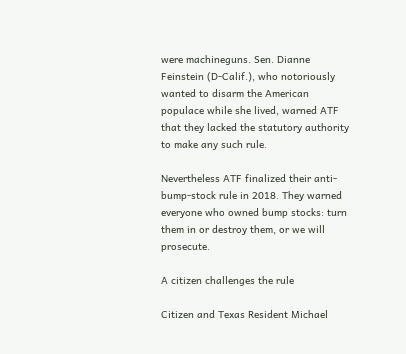were machineguns. Sen. Dianne Feinstein (D-Calif.), who notoriously wanted to disarm the American populace while she lived, warned ATF that they lacked the statutory authority to make any such rule.

Nevertheless ATF finalized their anti-bump-stock rule in 2018. They warned everyone who owned bump stocks: turn them in or destroy them, or we will prosecute.

A citizen challenges the rule

Citizen and Texas Resident Michael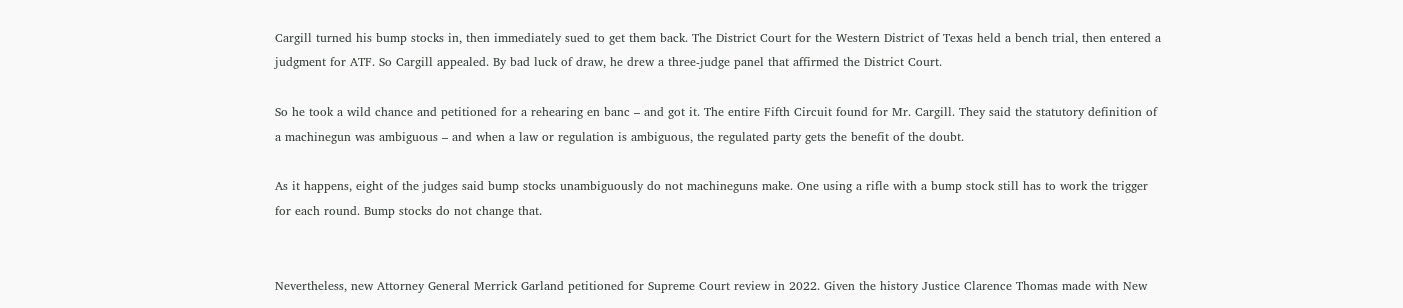Cargill turned his bump stocks in, then immediately sued to get them back. The District Court for the Western District of Texas held a bench trial, then entered a judgment for ATF. So Cargill appealed. By bad luck of draw, he drew a three-judge panel that affirmed the District Court.

So he took a wild chance and petitioned for a rehearing en banc – and got it. The entire Fifth Circuit found for Mr. Cargill. They said the statutory definition of a machinegun was ambiguous – and when a law or regulation is ambiguous, the regulated party gets the benefit of the doubt.

As it happens, eight of the judges said bump stocks unambiguously do not machineguns make. One using a rifle with a bump stock still has to work the trigger for each round. Bump stocks do not change that.


Nevertheless, new Attorney General Merrick Garland petitioned for Supreme Court review in 2022. Given the history Justice Clarence Thomas made with New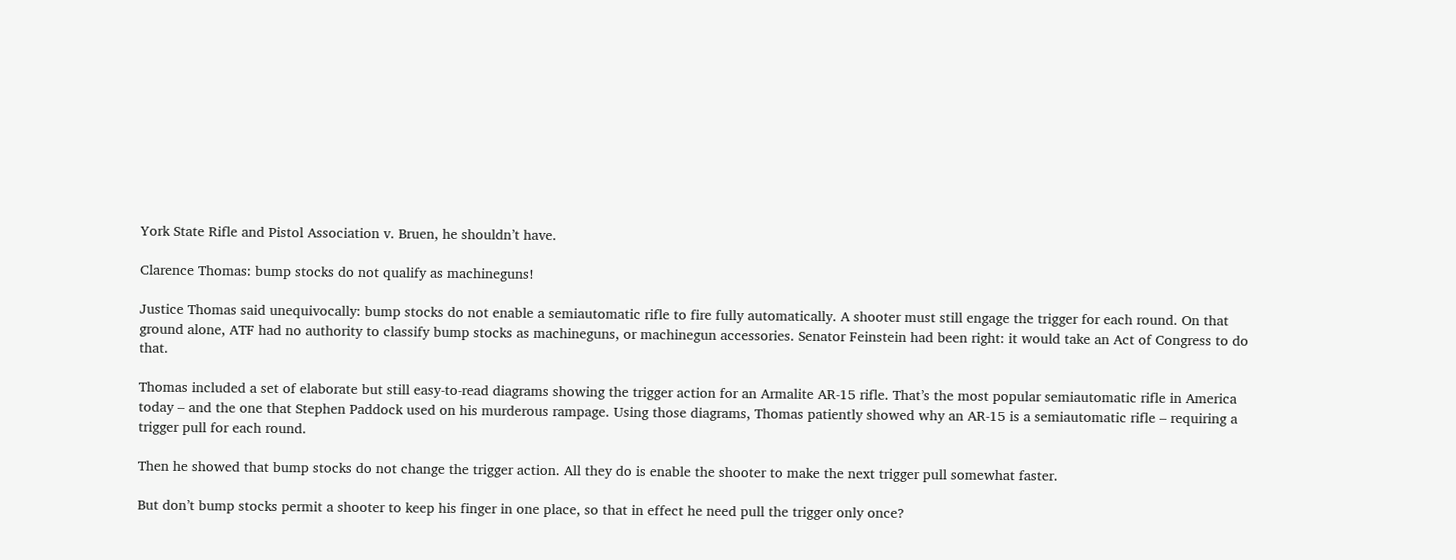York State Rifle and Pistol Association v. Bruen, he shouldn’t have.

Clarence Thomas: bump stocks do not qualify as machineguns!

Justice Thomas said unequivocally: bump stocks do not enable a semiautomatic rifle to fire fully automatically. A shooter must still engage the trigger for each round. On that ground alone, ATF had no authority to classify bump stocks as machineguns, or machinegun accessories. Senator Feinstein had been right: it would take an Act of Congress to do that.

Thomas included a set of elaborate but still easy-to-read diagrams showing the trigger action for an Armalite AR-15 rifle. That’s the most popular semiautomatic rifle in America today – and the one that Stephen Paddock used on his murderous rampage. Using those diagrams, Thomas patiently showed why an AR-15 is a semiautomatic rifle – requiring a trigger pull for each round.

Then he showed that bump stocks do not change the trigger action. All they do is enable the shooter to make the next trigger pull somewhat faster.

But don’t bump stocks permit a shooter to keep his finger in one place, so that in effect he need pull the trigger only once?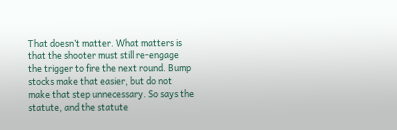That doesn’t matter. What matters is that the shooter must still re-engage the trigger to fire the next round. Bump stocks make that easier, but do not make that step unnecessary. So says the statute, and the statute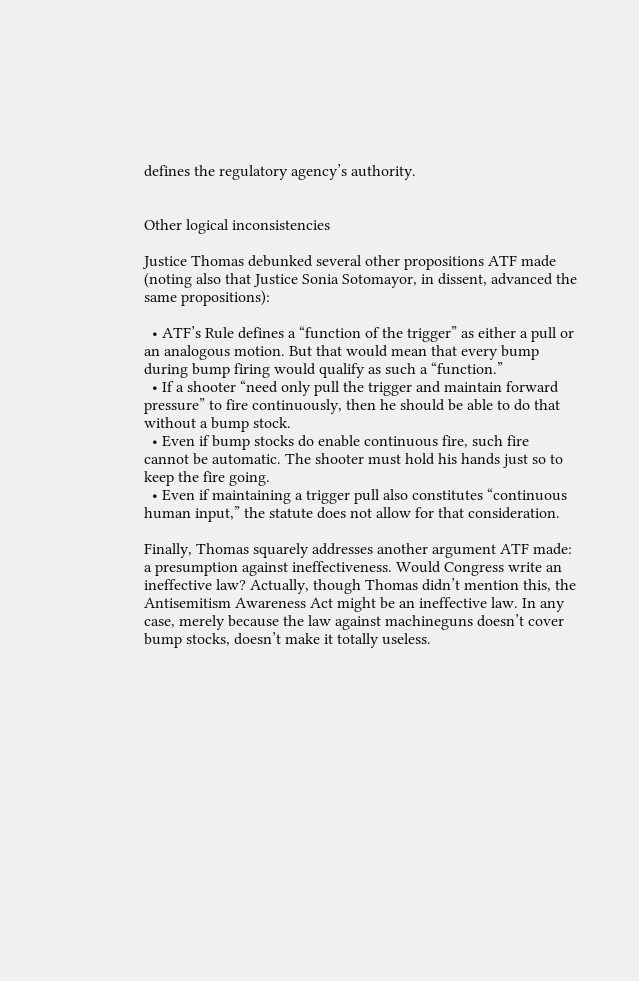defines the regulatory agency’s authority.


Other logical inconsistencies

Justice Thomas debunked several other propositions ATF made (noting also that Justice Sonia Sotomayor, in dissent, advanced the same propositions):

  • ATF’s Rule defines a “function of the trigger” as either a pull or an analogous motion. But that would mean that every bump during bump firing would qualify as such a “function.”
  • If a shooter “need only pull the trigger and maintain forward pressure” to fire continuously, then he should be able to do that without a bump stock.
  • Even if bump stocks do enable continuous fire, such fire cannot be automatic. The shooter must hold his hands just so to keep the fire going.
  • Even if maintaining a trigger pull also constitutes “continuous human input,” the statute does not allow for that consideration.

Finally, Thomas squarely addresses another argument ATF made: a presumption against ineffectiveness. Would Congress write an ineffective law? Actually, though Thomas didn’t mention this, the Antisemitism Awareness Act might be an ineffective law. In any case, merely because the law against machineguns doesn’t cover bump stocks, doesn’t make it totally useless.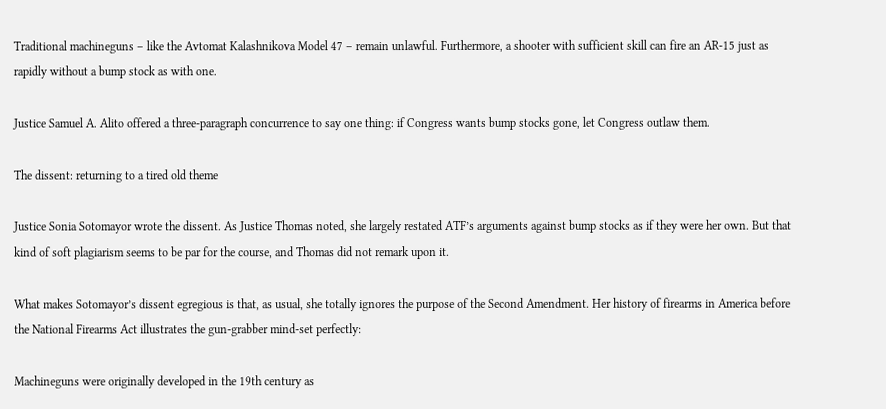Traditional machineguns – like the Avtomat Kalashnikova Model 47 – remain unlawful. Furthermore, a shooter with sufficient skill can fire an AR-15 just as rapidly without a bump stock as with one.

Justice Samuel A. Alito offered a three-paragraph concurrence to say one thing: if Congress wants bump stocks gone, let Congress outlaw them.

The dissent: returning to a tired old theme

Justice Sonia Sotomayor wrote the dissent. As Justice Thomas noted, she largely restated ATF’s arguments against bump stocks as if they were her own. But that kind of soft plagiarism seems to be par for the course, and Thomas did not remark upon it.

What makes Sotomayor’s dissent egregious is that, as usual, she totally ignores the purpose of the Second Amendment. Her history of firearms in America before the National Firearms Act illustrates the gun-grabber mind-set perfectly:

Machineguns were originally developed in the 19th century as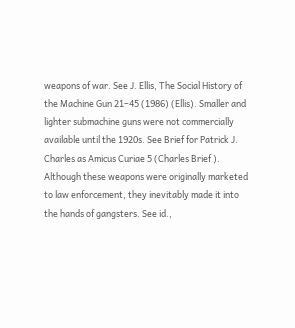weapons of war. See J. Ellis, The Social History of the Machine Gun 21–45 (1986) (Ellis). Smaller and lighter submachine guns were not commercially available until the 1920s. See Brief for Patrick J. Charles as Amicus Curiae 5 (Charles Brief ). Although these weapons were originally marketed to law enforcement, they inevitably made it into the hands of gangsters. See id.,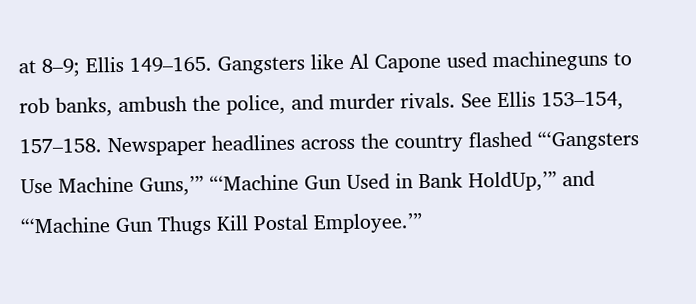at 8–9; Ellis 149–165. Gangsters like Al Capone used machineguns to rob banks, ambush the police, and murder rivals. See Ellis 153–154, 157–158. Newspaper headlines across the country flashed “‘Gangsters Use Machine Guns,’” “‘Machine Gun Used in Bank HoldUp,’” and “‘Machine Gun Thugs Kill Postal Employee.’”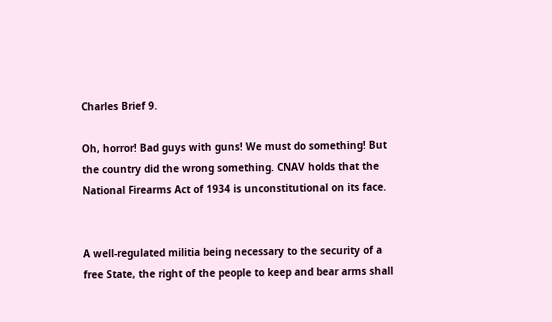Charles Brief 9.

Oh, horror! Bad guys with guns! We must do something! But the country did the wrong something. CNAV holds that the National Firearms Act of 1934 is unconstitutional on its face.


A well-regulated militia being necessary to the security of a free State, the right of the people to keep and bear arms shall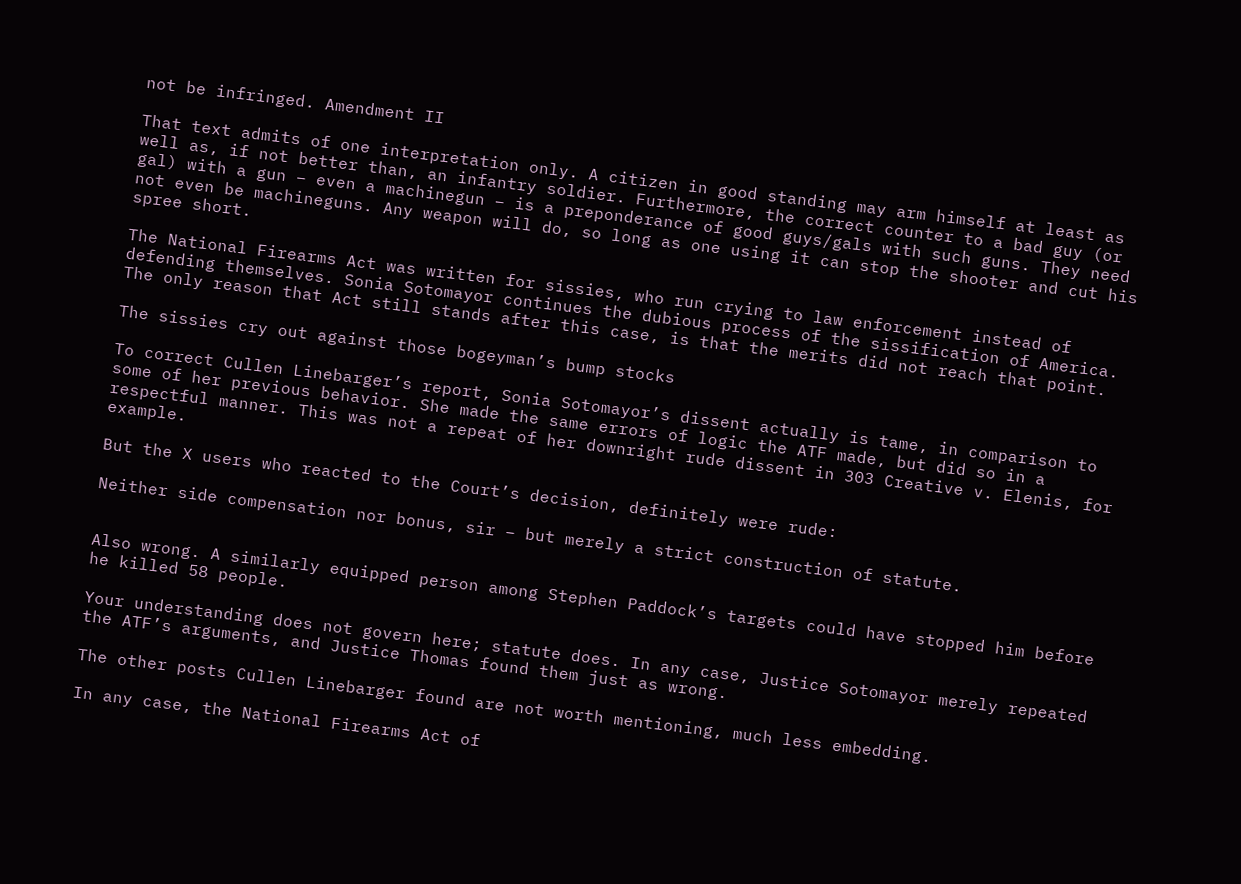not be infringed. Amendment II

That text admits of one interpretation only. A citizen in good standing may arm himself at least as well as, if not better than, an infantry soldier. Furthermore, the correct counter to a bad guy (or gal) with a gun – even a machinegun – is a preponderance of good guys/gals with such guns. They need not even be machineguns. Any weapon will do, so long as one using it can stop the shooter and cut his spree short.

The National Firearms Act was written for sissies, who run crying to law enforcement instead of defending themselves. Sonia Sotomayor continues the dubious process of the sissification of America. The only reason that Act still stands after this case, is that the merits did not reach that point.

The sissies cry out against those bogeyman’s bump stocks

To correct Cullen Linebarger’s report, Sonia Sotomayor’s dissent actually is tame, in comparison to some of her previous behavior. She made the same errors of logic the ATF made, but did so in a respectful manner. This was not a repeat of her downright rude dissent in 303 Creative v. Elenis, for example.

But the X users who reacted to the Court’s decision, definitely were rude:

Neither side compensation nor bonus, sir – but merely a strict construction of statute.


Also wrong. A similarly equipped person among Stephen Paddock’s targets could have stopped him before he killed 58 people.

Your understanding does not govern here; statute does. In any case, Justice Sotomayor merely repeated the ATF’s arguments, and Justice Thomas found them just as wrong.

The other posts Cullen Linebarger found are not worth mentioning, much less embedding.

In any case, the National Firearms Act of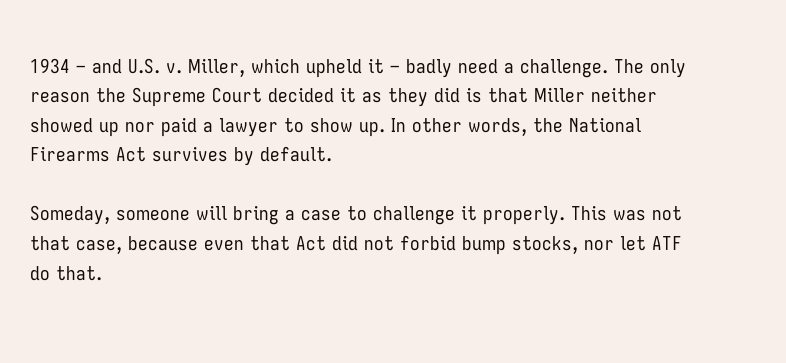1934 – and U.S. v. Miller, which upheld it – badly need a challenge. The only reason the Supreme Court decided it as they did is that Miller neither showed up nor paid a lawyer to show up. In other words, the National Firearms Act survives by default.

Someday, someone will bring a case to challenge it properly. This was not that case, because even that Act did not forbid bump stocks, nor let ATF do that.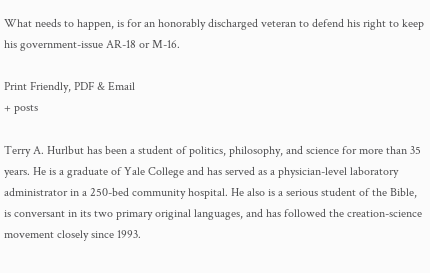What needs to happen, is for an honorably discharged veteran to defend his right to keep his government-issue AR-18 or M-16.

Print Friendly, PDF & Email
+ posts

Terry A. Hurlbut has been a student of politics, philosophy, and science for more than 35 years. He is a graduate of Yale College and has served as a physician-level laboratory administrator in a 250-bed community hospital. He also is a serious student of the Bible, is conversant in its two primary original languages, and has followed the creation-science movement closely since 1993.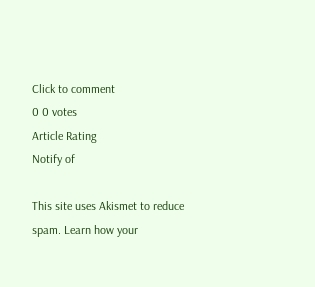Click to comment
0 0 votes
Article Rating
Notify of

This site uses Akismet to reduce spam. Learn how your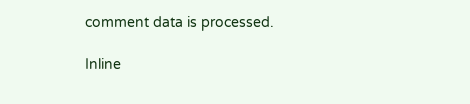comment data is processed.

Inline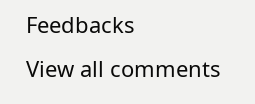Feedbacks
View all comments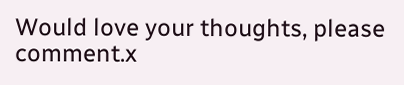Would love your thoughts, please comment.x